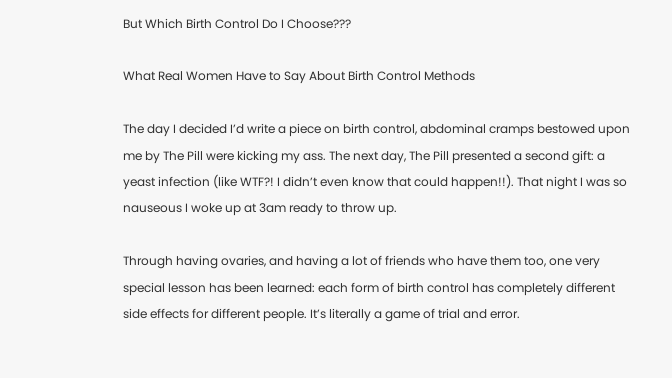But Which Birth Control Do I Choose???

What Real Women Have to Say About Birth Control Methods

The day I decided I’d write a piece on birth control, abdominal cramps bestowed upon me by The Pill were kicking my ass. The next day, The Pill presented a second gift: a yeast infection (like WTF?! I didn’t even know that could happen!!). That night I was so nauseous I woke up at 3am ready to throw up.

Through having ovaries, and having a lot of friends who have them too, one very special lesson has been learned: each form of birth control has completely different side effects for different people. It’s literally a game of trial and error.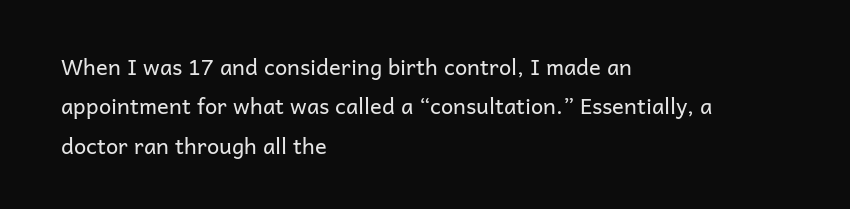When I was 17 and considering birth control, I made an appointment for what was called a “consultation.” Essentially, a doctor ran through all the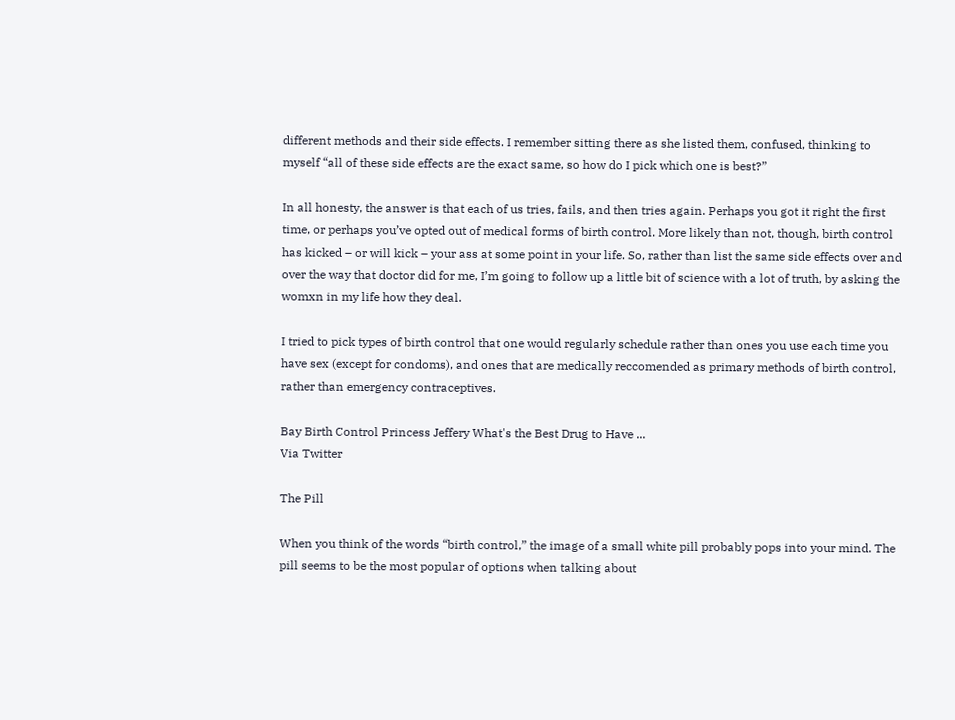different methods and their side effects. I remember sitting there as she listed them, confused, thinking to myself “all of these side effects are the exact same, so how do I pick which one is best?”

In all honesty, the answer is that each of us tries, fails, and then tries again. Perhaps you got it right the first time, or perhaps you’ve opted out of medical forms of birth control. More likely than not, though, birth control has kicked – or will kick – your ass at some point in your life. So, rather than list the same side effects over and over the way that doctor did for me, I’m going to follow up a little bit of science with a lot of truth, by asking the womxn in my life how they deal.

I tried to pick types of birth control that one would regularly schedule rather than ones you use each time you have sex (except for condoms), and ones that are medically reccomended as primary methods of birth control, rather than emergency contraceptives.

Bay Birth Control Princess Jeffery What's the Best Drug to Have ...
Via Twitter

The Pill

When you think of the words “birth control,” the image of a small white pill probably pops into your mind. The pill seems to be the most popular of options when talking about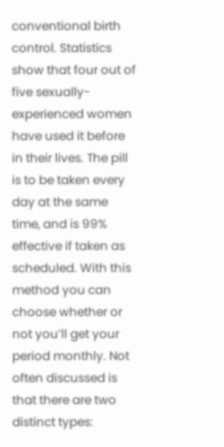conventional birth control. Statistics show that four out of five sexually-experienced women have used it before in their lives. The pill is to be taken every day at the same time, and is 99% effective if taken as scheduled. With this method you can choose whether or not you’ll get your period monthly. Not often discussed is that there are two distinct types: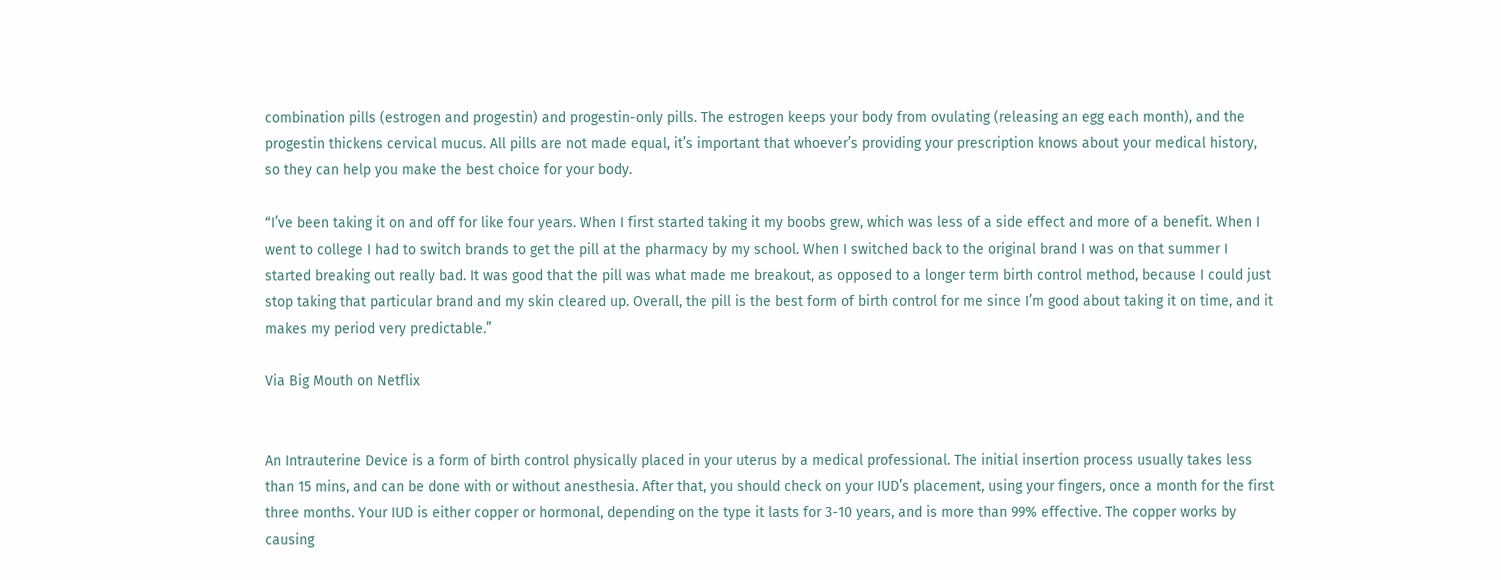combination pills (estrogen and progestin) and progestin-only pills. The estrogen keeps your body from ovulating (releasing an egg each month), and the progestin thickens cervical mucus. All pills are not made equal, it’s important that whoever’s providing your prescription knows about your medical history, so they can help you make the best choice for your body.

“I’ve been taking it on and off for like four years. When I first started taking it my boobs grew, which was less of a side effect and more of a benefit. When I went to college I had to switch brands to get the pill at the pharmacy by my school. When I switched back to the original brand I was on that summer I started breaking out really bad. It was good that the pill was what made me breakout, as opposed to a longer term birth control method, because I could just stop taking that particular brand and my skin cleared up. Overall, the pill is the best form of birth control for me since I’m good about taking it on time, and it makes my period very predictable.”

Via Big Mouth on Netflix


An Intrauterine Device is a form of birth control physically placed in your uterus by a medical professional. The initial insertion process usually takes less than 15 mins, and can be done with or without anesthesia. After that, you should check on your IUD’s placement, using your fingers, once a month for the first three months. Your IUD is either copper or hormonal, depending on the type it lasts for 3-10 years, and is more than 99% effective. The copper works by causing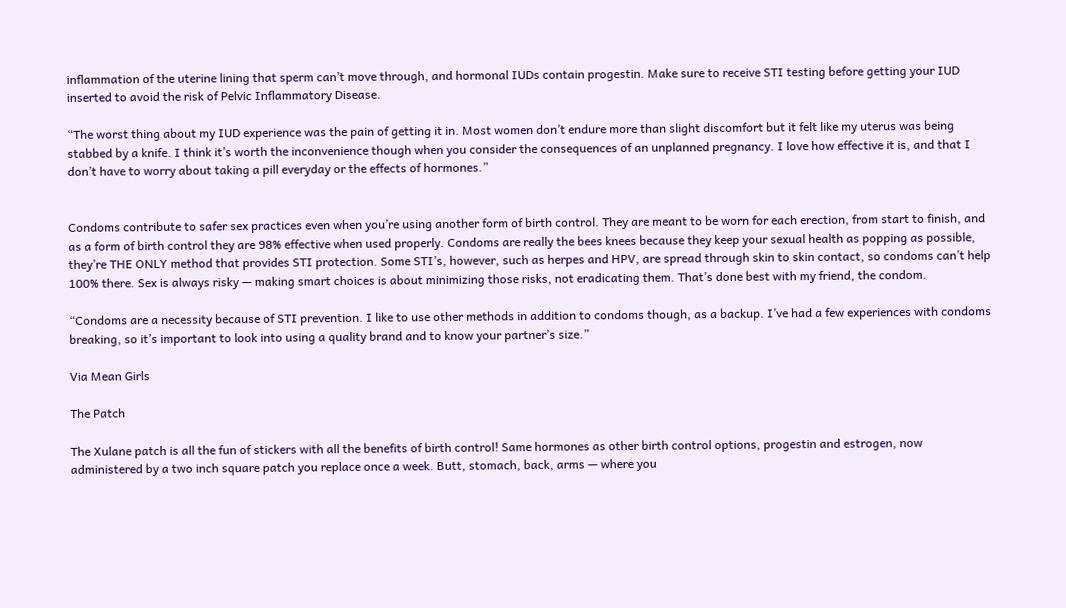inflammation of the uterine lining that sperm can’t move through, and hormonal IUDs contain progestin. Make sure to receive STI testing before getting your IUD inserted to avoid the risk of Pelvic Inflammatory Disease.

“The worst thing about my IUD experience was the pain of getting it in. Most women don’t endure more than slight discomfort but it felt like my uterus was being stabbed by a knife. I think it’s worth the inconvenience though when you consider the consequences of an unplanned pregnancy. I love how effective it is, and that I don’t have to worry about taking a pill everyday or the effects of hormones.”


Condoms contribute to safer sex practices even when you’re using another form of birth control. They are meant to be worn for each erection, from start to finish, and as a form of birth control they are 98% effective when used properly. Condoms are really the bees knees because they keep your sexual health as popping as possible, they’re THE ONLY method that provides STI protection. Some STI’s, however, such as herpes and HPV, are spread through skin to skin contact, so condoms can’t help 100% there. Sex is always risky — making smart choices is about minimizing those risks, not eradicating them. That’s done best with my friend, the condom.

“Condoms are a necessity because of STI prevention. I like to use other methods in addition to condoms though, as a backup. I’ve had a few experiences with condoms breaking, so it’s important to look into using a quality brand and to know your partner’s size.”

Via Mean Girls

The Patch

The Xulane patch is all the fun of stickers with all the benefits of birth control! Same hormones as other birth control options, progestin and estrogen, now administered by a two inch square patch you replace once a week. Butt, stomach, back, arms — where you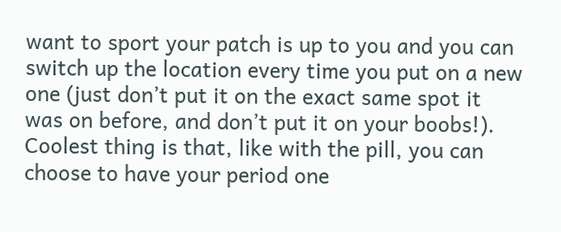want to sport your patch is up to you and you can switch up the location every time you put on a new one (just don’t put it on the exact same spot it was on before, and don’t put it on your boobs!). Coolest thing is that, like with the pill, you can choose to have your period one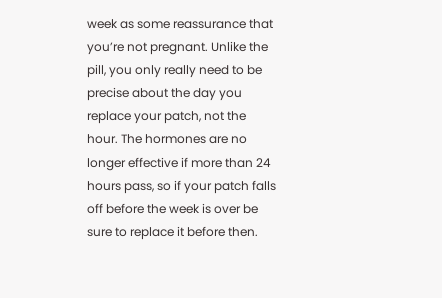week as some reassurance that you’re not pregnant. Unlike the pill, you only really need to be precise about the day you replace your patch, not the hour. The hormones are no longer effective if more than 24 hours pass, so if your patch falls off before the week is over be sure to replace it before then.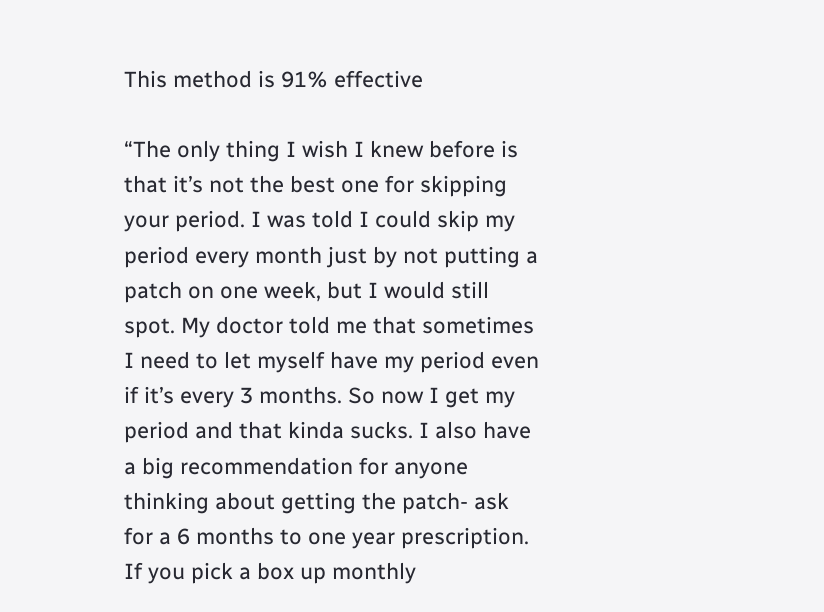This method is 91% effective

“The only thing I wish I knew before is that it’s not the best one for skipping your period. I was told I could skip my period every month just by not putting a patch on one week, but I would still spot. My doctor told me that sometimes I need to let myself have my period even if it’s every 3 months. So now I get my period and that kinda sucks. I also have a big recommendation for anyone thinking about getting the patch- ask for a 6 months to one year prescription. If you pick a box up monthly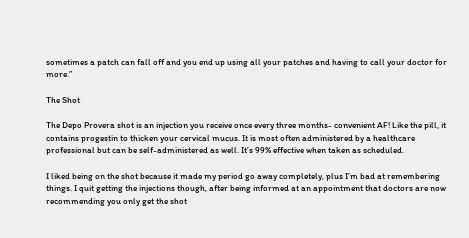sometimes a patch can fall off and you end up using all your patches and having to call your doctor for more.”

The Shot

The Depo Provera shot is an injection you receive once every three months- convenient AF! Like the pill, it contains progestin to thicken your cervical mucus. It is most often administered by a healthcare professional but can be self-administered as well. It’s 99% effective when taken as scheduled.

I liked being on the shot because it made my period go away completely, plus I’m bad at remembering things. I quit getting the injections though, after being informed at an appointment that doctors are now recommending you only get the shot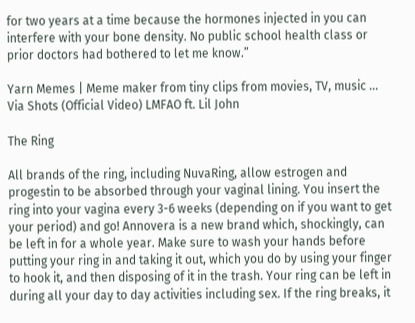for two years at a time because the hormones injected in you can interfere with your bone density. No public school health class or prior doctors had bothered to let me know.”

Yarn Memes | Meme maker from tiny clips from movies, TV, music ...
Via Shots (Official Video) LMFAO ft. Lil John

The Ring

All brands of the ring, including NuvaRing, allow estrogen and progestin to be absorbed through your vaginal lining. You insert the ring into your vagina every 3-6 weeks (depending on if you want to get your period) and go! Annovera is a new brand which, shockingly, can be left in for a whole year. Make sure to wash your hands before putting your ring in and taking it out, which you do by using your finger to hook it, and then disposing of it in the trash. Your ring can be left in during all your day to day activities including sex. If the ring breaks, it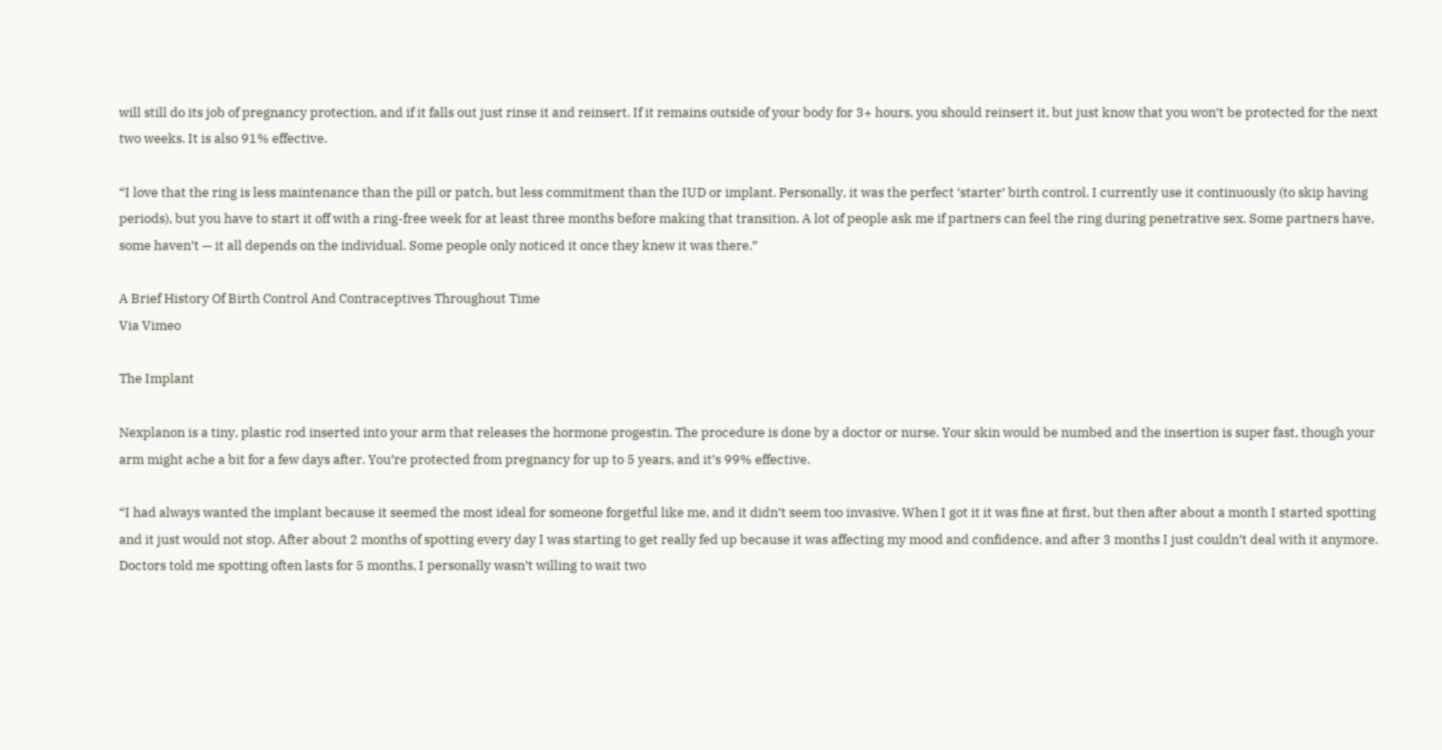will still do its job of pregnancy protection, and if it falls out just rinse it and reinsert. If it remains outside of your body for 3+ hours, you should reinsert it, but just know that you won’t be protected for the next two weeks. It is also 91% effective.

“I love that the ring is less maintenance than the pill or patch, but less commitment than the IUD or implant. Personally, it was the perfect ‘starter’ birth control. I currently use it continuously (to skip having periods), but you have to start it off with a ring-free week for at least three months before making that transition. A lot of people ask me if partners can feel the ring during penetrative sex. Some partners have, some haven’t — it all depends on the individual. Some people only noticed it once they knew it was there.”

A Brief History Of Birth Control And Contraceptives Throughout Time
Via Vimeo

The Implant

Nexplanon is a tiny, plastic rod inserted into your arm that releases the hormone progestin. The procedure is done by a doctor or nurse. Your skin would be numbed and the insertion is super fast, though your arm might ache a bit for a few days after. You’re protected from pregnancy for up to 5 years, and it’s 99% effective.

“I had always wanted the implant because it seemed the most ideal for someone forgetful like me, and it didn’t seem too invasive. When I got it it was fine at first, but then after about a month I started spotting and it just would not stop. After about 2 months of spotting every day I was starting to get really fed up because it was affecting my mood and confidence, and after 3 months I just couldn’t deal with it anymore. Doctors told me spotting often lasts for 5 months, I personally wasn’t willing to wait two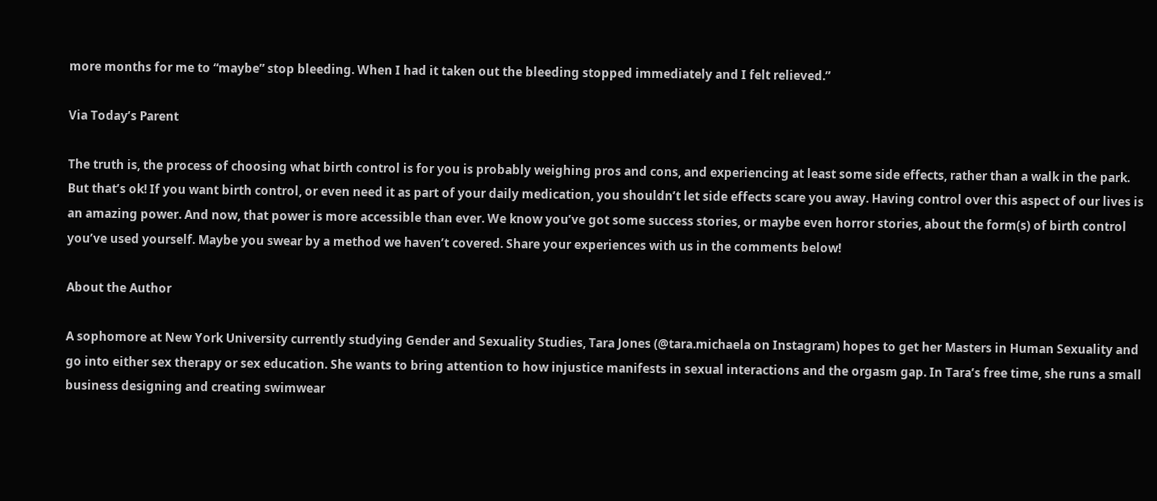more months for me to “maybe” stop bleeding. When I had it taken out the bleeding stopped immediately and I felt relieved.”

Via Today’s Parent

The truth is, the process of choosing what birth control is for you is probably weighing pros and cons, and experiencing at least some side effects, rather than a walk in the park. But that’s ok! If you want birth control, or even need it as part of your daily medication, you shouldn’t let side effects scare you away. Having control over this aspect of our lives is an amazing power. And now, that power is more accessible than ever. We know you’ve got some success stories, or maybe even horror stories, about the form(s) of birth control you’ve used yourself. Maybe you swear by a method we haven’t covered. Share your experiences with us in the comments below!

About the Author

A sophomore at New York University currently studying Gender and Sexuality Studies, Tara Jones (@tara.michaela on Instagram) hopes to get her Masters in Human Sexuality and go into either sex therapy or sex education. She wants to bring attention to how injustice manifests in sexual interactions and the orgasm gap. In Tara’s free time, she runs a small business designing and creating swimwear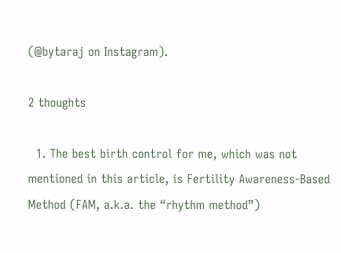(@bytaraj on Instagram).

2 thoughts

  1. The best birth control for me, which was not mentioned in this article, is Fertility Awareness-Based Method (FAM, a.k.a. the “rhythm method”)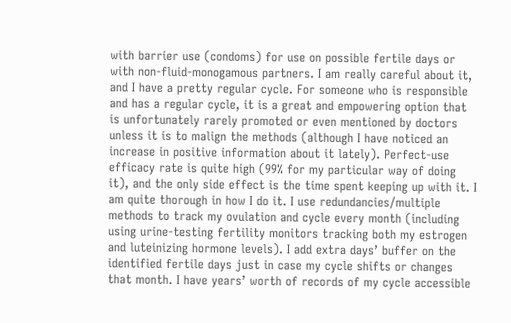with barrier use (condoms) for use on possible fertile days or with non-fluid-monogamous partners. I am really careful about it, and I have a pretty regular cycle. For someone who is responsible and has a regular cycle, it is a great and empowering option that is unfortunately rarely promoted or even mentioned by doctors unless it is to malign the methods (although I have noticed an increase in positive information about it lately). Perfect-use efficacy rate is quite high (99% for my particular way of doing it), and the only side effect is the time spent keeping up with it. I am quite thorough in how I do it. I use redundancies/multiple methods to track my ovulation and cycle every month (including using urine-testing fertility monitors tracking both my estrogen and luteinizing hormone levels). I add extra days’ buffer on the identified fertile days just in case my cycle shifts or changes that month. I have years’ worth of records of my cycle accessible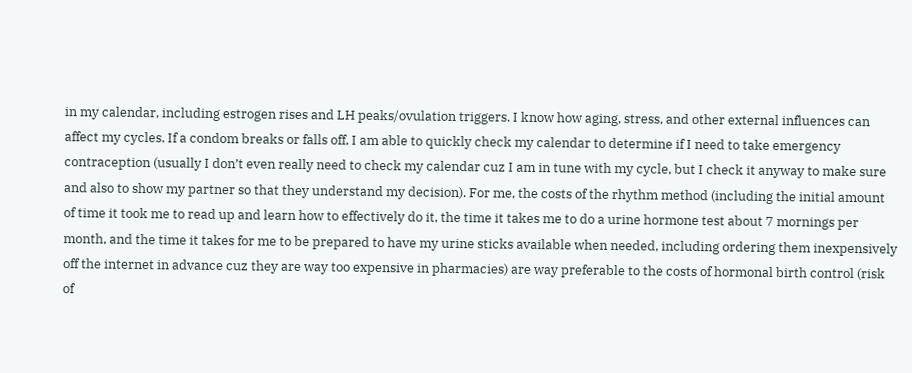in my calendar, including estrogen rises and LH peaks/ovulation triggers. I know how aging, stress, and other external influences can affect my cycles. If a condom breaks or falls off, I am able to quickly check my calendar to determine if I need to take emergency contraception (usually I don’t even really need to check my calendar cuz I am in tune with my cycle, but I check it anyway to make sure and also to show my partner so that they understand my decision). For me, the costs of the rhythm method (including the initial amount of time it took me to read up and learn how to effectively do it, the time it takes me to do a urine hormone test about 7 mornings per month, and the time it takes for me to be prepared to have my urine sticks available when needed, including ordering them inexpensively off the internet in advance cuz they are way too expensive in pharmacies) are way preferable to the costs of hormonal birth control (risk of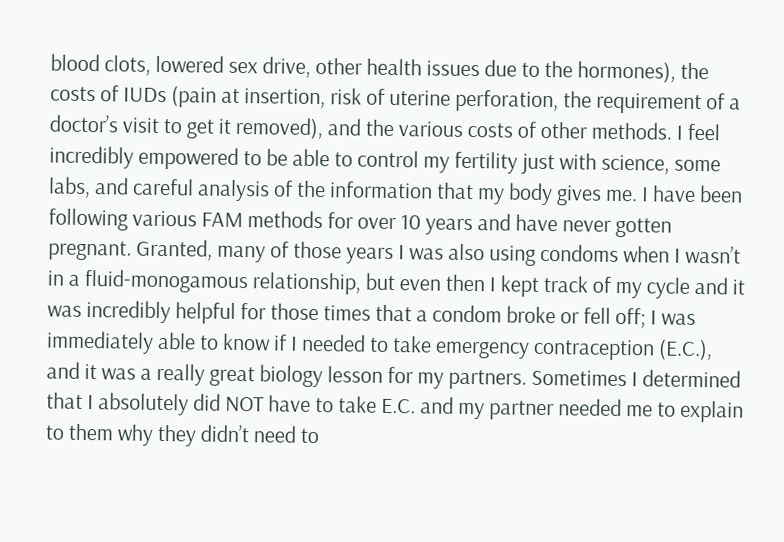blood clots, lowered sex drive, other health issues due to the hormones), the costs of IUDs (pain at insertion, risk of uterine perforation, the requirement of a doctor’s visit to get it removed), and the various costs of other methods. I feel incredibly empowered to be able to control my fertility just with science, some labs, and careful analysis of the information that my body gives me. I have been following various FAM methods for over 10 years and have never gotten pregnant. Granted, many of those years I was also using condoms when I wasn’t in a fluid-monogamous relationship, but even then I kept track of my cycle and it was incredibly helpful for those times that a condom broke or fell off; I was immediately able to know if I needed to take emergency contraception (E.C.), and it was a really great biology lesson for my partners. Sometimes I determined that I absolutely did NOT have to take E.C. and my partner needed me to explain to them why they didn’t need to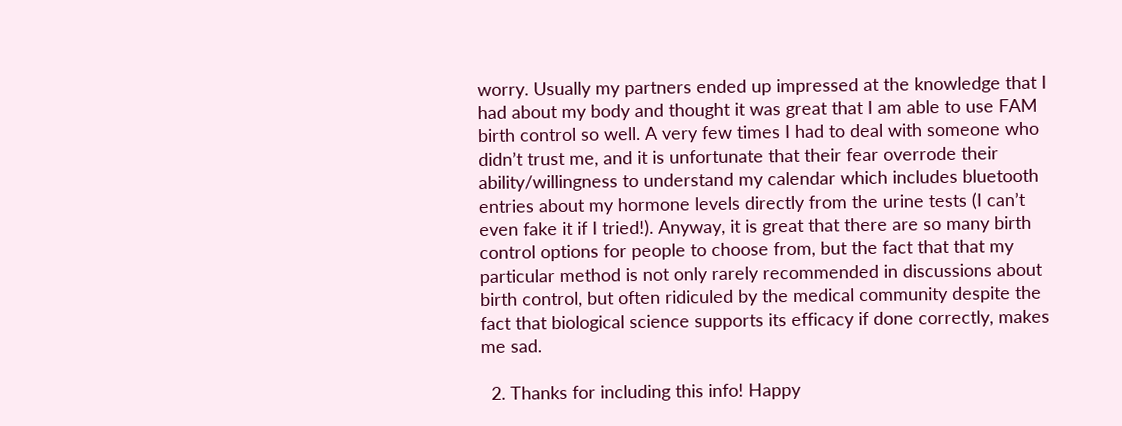worry. Usually my partners ended up impressed at the knowledge that I had about my body and thought it was great that I am able to use FAM birth control so well. A very few times I had to deal with someone who didn’t trust me, and it is unfortunate that their fear overrode their ability/willingness to understand my calendar which includes bluetooth entries about my hormone levels directly from the urine tests (I can’t even fake it if I tried!). Anyway, it is great that there are so many birth control options for people to choose from, but the fact that that my particular method is not only rarely recommended in discussions about birth control, but often ridiculed by the medical community despite the fact that biological science supports its efficacy if done correctly, makes me sad.

  2. Thanks for including this info! Happy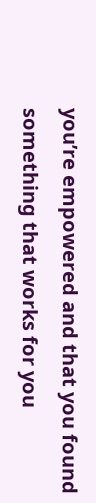you’re empowered and that you found something that works for you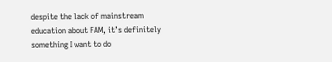despite the lack of mainstream education about FAM, it’s definitely something I want to do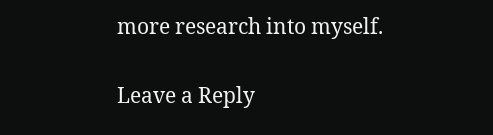more research into myself.

Leave a Reply